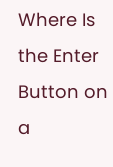Where Is the Enter Button on a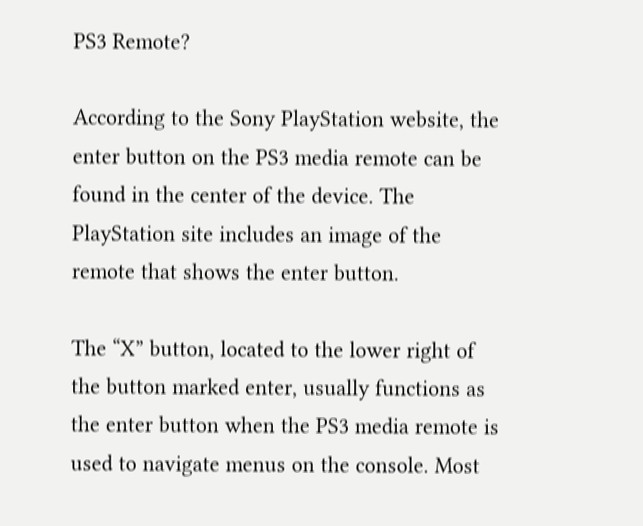PS3 Remote?

According to the Sony PlayStation website, the enter button on the PS3 media remote can be found in the center of the device. The PlayStation site includes an image of the remote that shows the enter button.

The “X” button, located to the lower right of the button marked enter, usually functions as the enter button when the PS3 media remote is used to navigate menus on the console. Most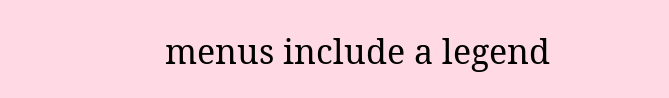menus include a legend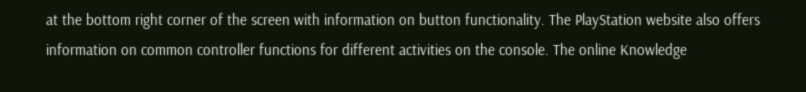at the bottom right corner of the screen with information on button functionality. The PlayStation website also offers information on common controller functions for different activities on the console. The online Knowledge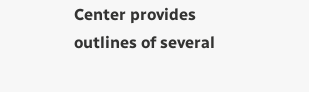Center provides outlines of several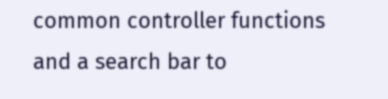common controller functions and a search bar to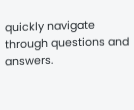quickly navigate through questions and answers.